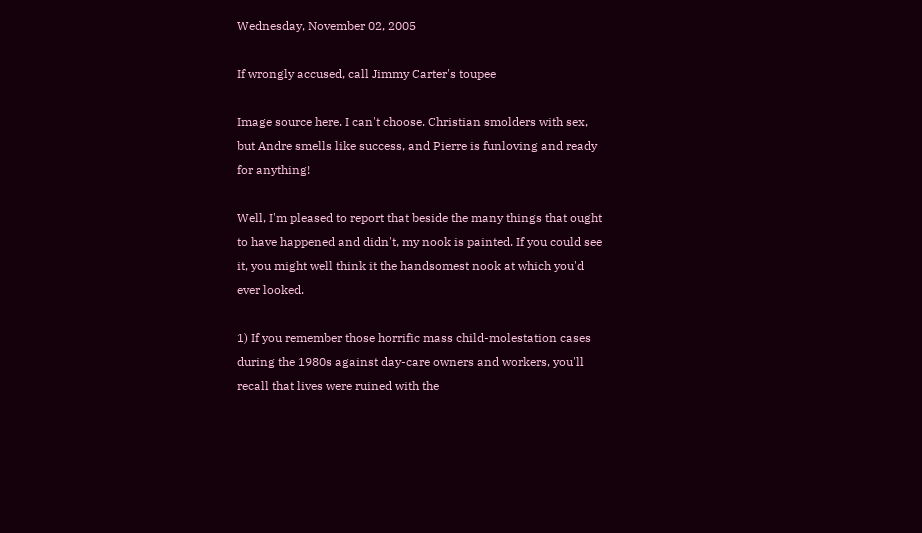Wednesday, November 02, 2005

If wrongly accused, call Jimmy Carter's toupee

Image source here. I can't choose. Christian smolders with sex, but Andre smells like success, and Pierre is funloving and ready for anything!

Well, I'm pleased to report that beside the many things that ought to have happened and didn't, my nook is painted. If you could see it, you might well think it the handsomest nook at which you'd ever looked.

1) If you remember those horrific mass child-molestation cases during the 1980s against day-care owners and workers, you'll recall that lives were ruined with the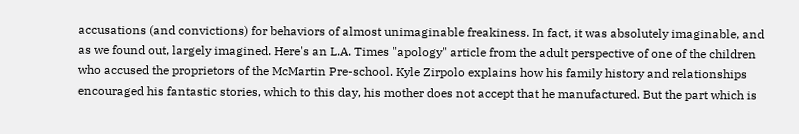accusations (and convictions) for behaviors of almost unimaginable freakiness. In fact, it was absolutely imaginable, and as we found out, largely imagined. Here's an L.A. Times "apology" article from the adult perspective of one of the children who accused the proprietors of the McMartin Pre-school. Kyle Zirpolo explains how his family history and relationships encouraged his fantastic stories, which to this day, his mother does not accept that he manufactured. But the part which is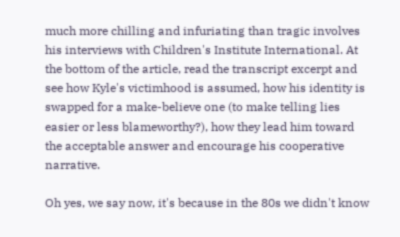much more chilling and infuriating than tragic involves his interviews with Children's Institute International. At the bottom of the article, read the transcript excerpt and see how Kyle's victimhood is assumed, how his identity is swapped for a make-believe one (to make telling lies easier or less blameworthy?), how they lead him toward the acceptable answer and encourage his cooperative narrative.

Oh yes, we say now, it's because in the 80s we didn't know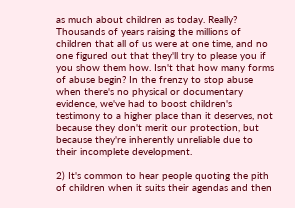as much about children as today. Really? Thousands of years raising the millions of children that all of us were at one time, and no one figured out that they'll try to please you if you show them how. Isn't that how many forms of abuse begin? In the frenzy to stop abuse when there's no physical or documentary evidence, we've had to boost children's testimony to a higher place than it deserves, not because they don't merit our protection, but because they're inherently unreliable due to their incomplete development.

2) It's common to hear people quoting the pith of children when it suits their agendas and then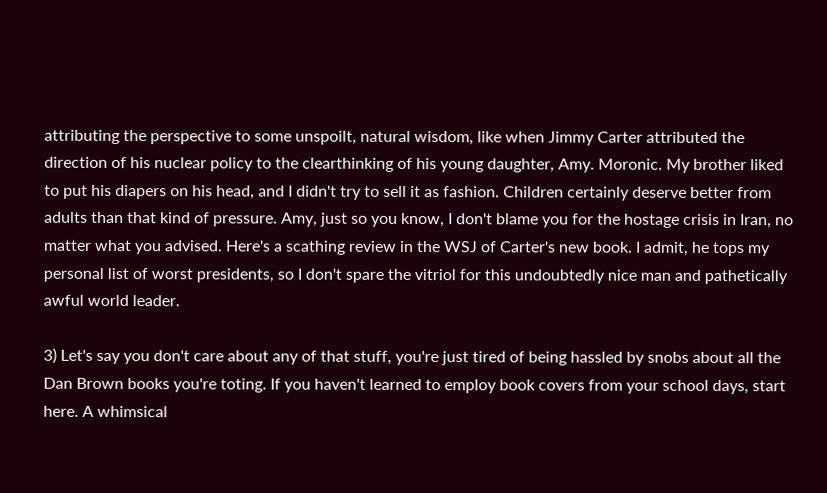attributing the perspective to some unspoilt, natural wisdom, like when Jimmy Carter attributed the direction of his nuclear policy to the clearthinking of his young daughter, Amy. Moronic. My brother liked to put his diapers on his head, and I didn't try to sell it as fashion. Children certainly deserve better from adults than that kind of pressure. Amy, just so you know, I don't blame you for the hostage crisis in Iran, no matter what you advised. Here's a scathing review in the WSJ of Carter's new book. I admit, he tops my personal list of worst presidents, so I don't spare the vitriol for this undoubtedly nice man and pathetically awful world leader.

3) Let's say you don't care about any of that stuff, you're just tired of being hassled by snobs about all the Dan Brown books you're toting. If you haven't learned to employ book covers from your school days, start here. A whimsical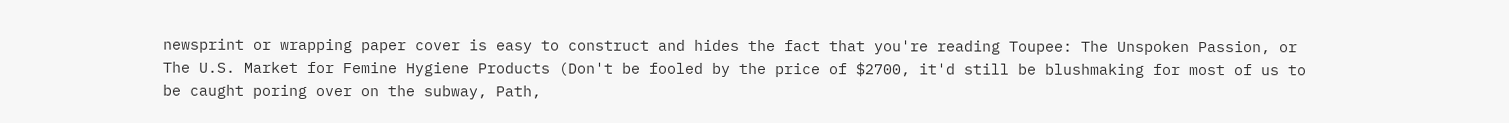newsprint or wrapping paper cover is easy to construct and hides the fact that you're reading Toupee: The Unspoken Passion, or The U.S. Market for Femine Hygiene Products (Don't be fooled by the price of $2700, it'd still be blushmaking for most of us to be caught poring over on the subway, Path,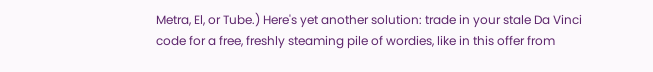Metra, El, or Tube.) Here's yet another solution: trade in your stale Da Vinci code for a free, freshly steaming pile of wordies, like in this offer from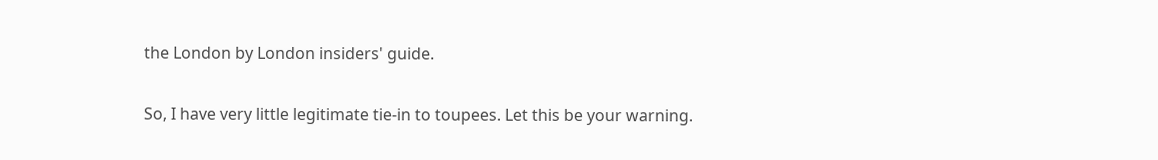the London by London insiders' guide.

So, I have very little legitimate tie-in to toupees. Let this be your warning.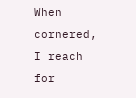When cornered, I reach for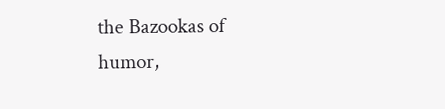the Bazookas of humor,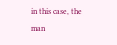in this case, the man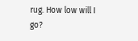rug. How low will I go?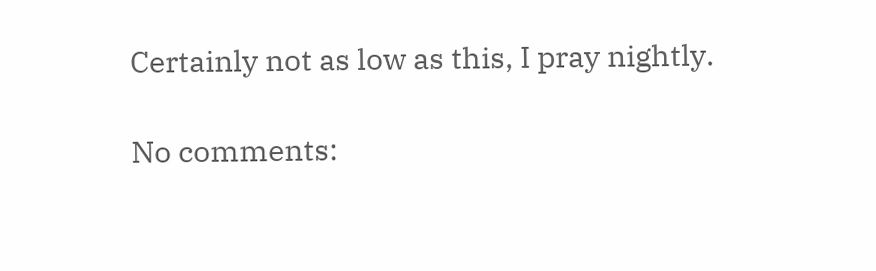Certainly not as low as this, I pray nightly.

No comments: